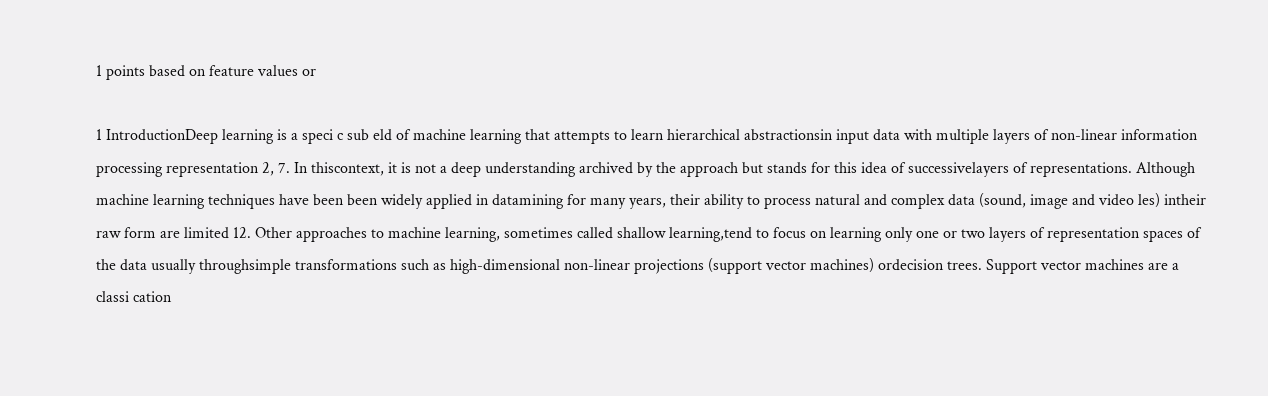1 points based on feature values or

1 IntroductionDeep learning is a speci c sub eld of machine learning that attempts to learn hierarchical abstractionsin input data with multiple layers of non-linear information processing representation 2, 7. In thiscontext, it is not a deep understanding archived by the approach but stands for this idea of successivelayers of representations. Although machine learning techniques have been been widely applied in datamining for many years, their ability to process natural and complex data (sound, image and video les) intheir raw form are limited 12. Other approaches to machine learning, sometimes called shallow learning,tend to focus on learning only one or two layers of representation spaces of the data usually throughsimple transformations such as high-dimensional non-linear projections (support vector machines) ordecision trees. Support vector machines are a classi cation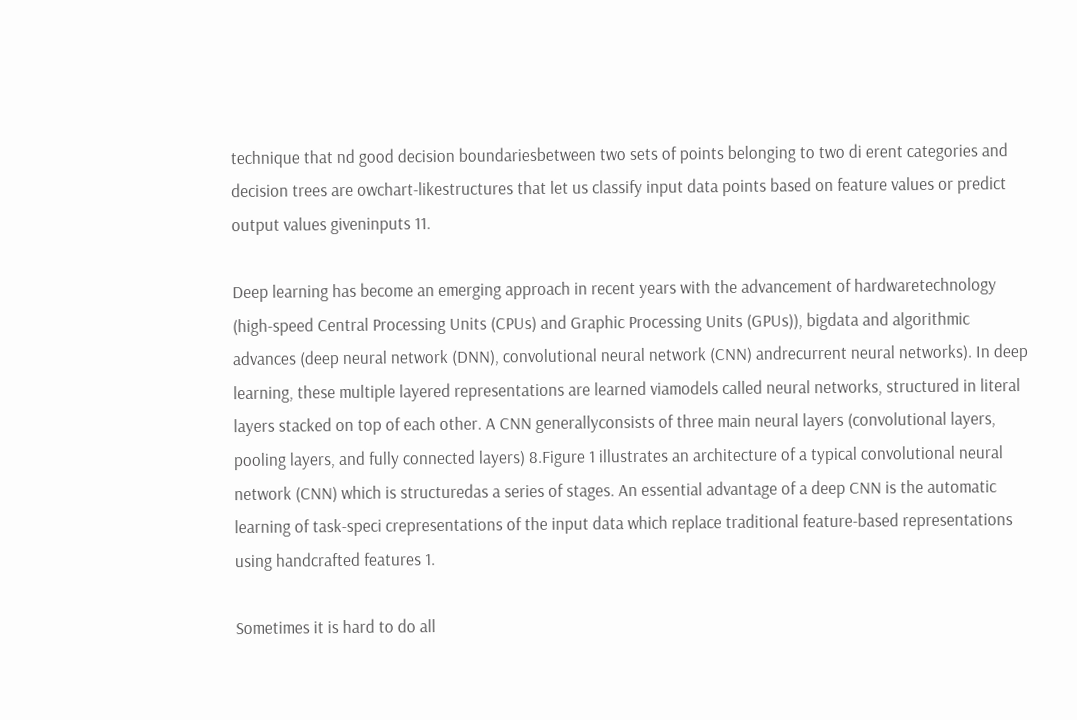technique that nd good decision boundariesbetween two sets of points belonging to two di erent categories and decision trees are owchart-likestructures that let us classify input data points based on feature values or predict output values giveninputs 11.

Deep learning has become an emerging approach in recent years with the advancement of hardwaretechnology (high-speed Central Processing Units (CPUs) and Graphic Processing Units (GPUs)), bigdata and algorithmic advances (deep neural network (DNN), convolutional neural network (CNN) andrecurrent neural networks). In deep learning, these multiple layered representations are learned viamodels called neural networks, structured in literal layers stacked on top of each other. A CNN generallyconsists of three main neural layers (convolutional layers, pooling layers, and fully connected layers) 8.Figure 1 illustrates an architecture of a typical convolutional neural network (CNN) which is structuredas a series of stages. An essential advantage of a deep CNN is the automatic learning of task-speci crepresentations of the input data which replace traditional feature-based representations using handcrafted features 1.

Sometimes it is hard to do all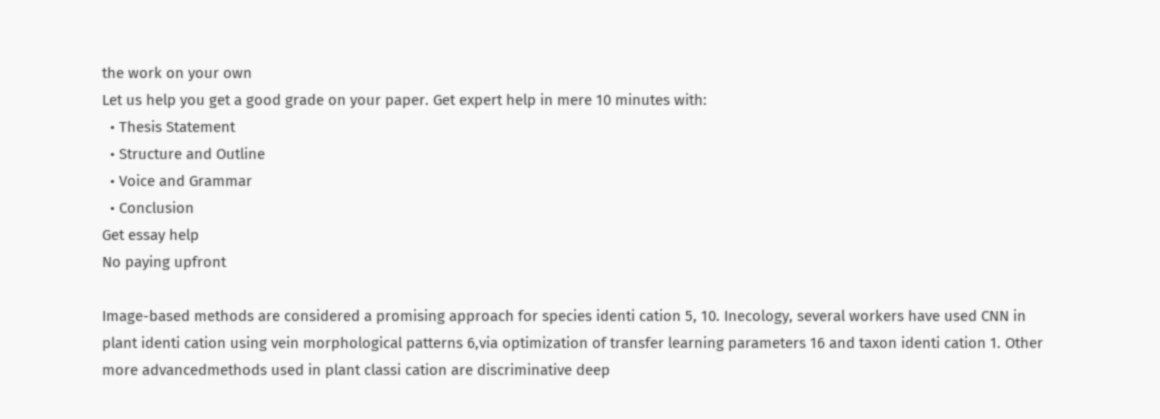the work on your own
Let us help you get a good grade on your paper. Get expert help in mere 10 minutes with:
  • Thesis Statement
  • Structure and Outline
  • Voice and Grammar
  • Conclusion
Get essay help
No paying upfront

Image-based methods are considered a promising approach for species identi cation 5, 10. Inecology, several workers have used CNN in plant identi cation using vein morphological patterns 6,via optimization of transfer learning parameters 16 and taxon identi cation 1. Other more advancedmethods used in plant classi cation are discriminative deep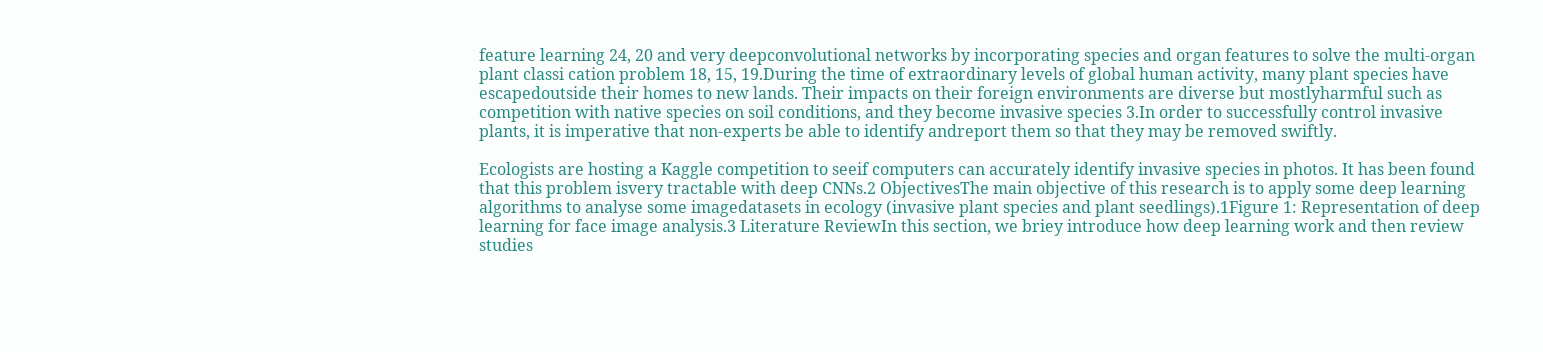feature learning 24, 20 and very deepconvolutional networks by incorporating species and organ features to solve the multi-organ plant classi cation problem 18, 15, 19.During the time of extraordinary levels of global human activity, many plant species have escapedoutside their homes to new lands. Their impacts on their foreign environments are diverse but mostlyharmful such as competition with native species on soil conditions, and they become invasive species 3.In order to successfully control invasive plants, it is imperative that non-experts be able to identify andreport them so that they may be removed swiftly.

Ecologists are hosting a Kaggle competition to seeif computers can accurately identify invasive species in photos. It has been found that this problem isvery tractable with deep CNNs.2 ObjectivesThe main objective of this research is to apply some deep learning algorithms to analyse some imagedatasets in ecology (invasive plant species and plant seedlings).1Figure 1: Representation of deep learning for face image analysis.3 Literature ReviewIn this section, we briey introduce how deep learning work and then review studies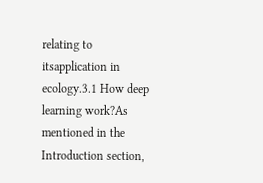relating to itsapplication in ecology.3.1 How deep learning work?As mentioned in the Introduction section,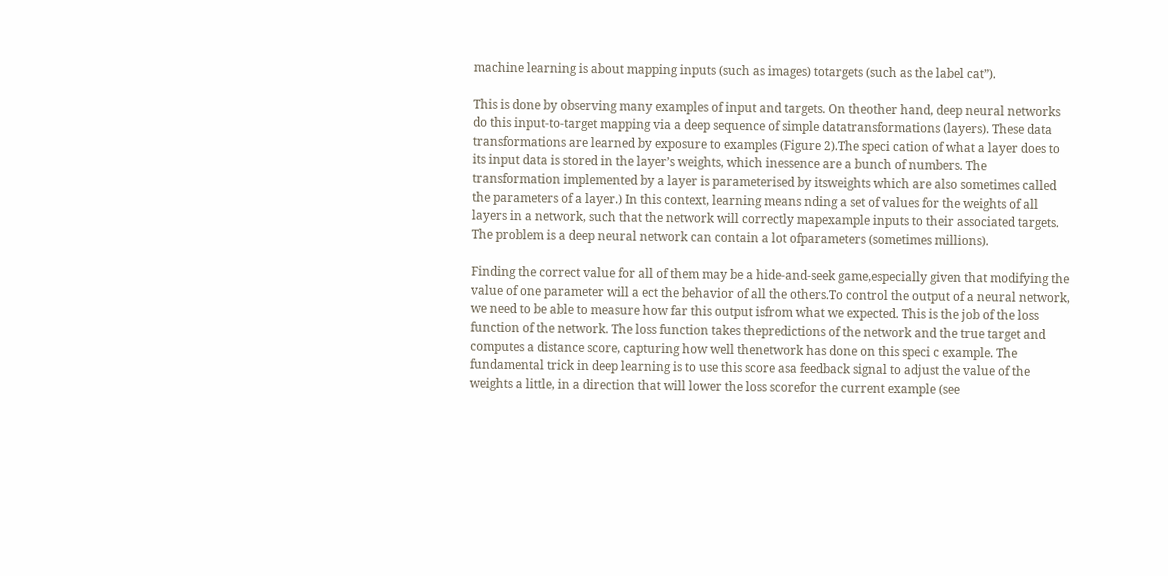machine learning is about mapping inputs (such as images) totargets (such as the label cat”).

This is done by observing many examples of input and targets. On theother hand, deep neural networks do this input-to-target mapping via a deep sequence of simple datatransformations (layers). These data transformations are learned by exposure to examples (Figure 2).The speci cation of what a layer does to its input data is stored in the layer’s weights, which inessence are a bunch of numbers. The transformation implemented by a layer is parameterised by itsweights which are also sometimes called the parameters of a layer.) In this context, learning means nding a set of values for the weights of all layers in a network, such that the network will correctly mapexample inputs to their associated targets. The problem is a deep neural network can contain a lot ofparameters (sometimes millions).

Finding the correct value for all of them may be a hide-and-seek game,especially given that modifying the value of one parameter will a ect the behavior of all the others.To control the output of a neural network, we need to be able to measure how far this output isfrom what we expected. This is the job of the loss function of the network. The loss function takes thepredictions of the network and the true target and computes a distance score, capturing how well thenetwork has done on this speci c example. The fundamental trick in deep learning is to use this score asa feedback signal to adjust the value of the weights a little, in a direction that will lower the loss scorefor the current example (see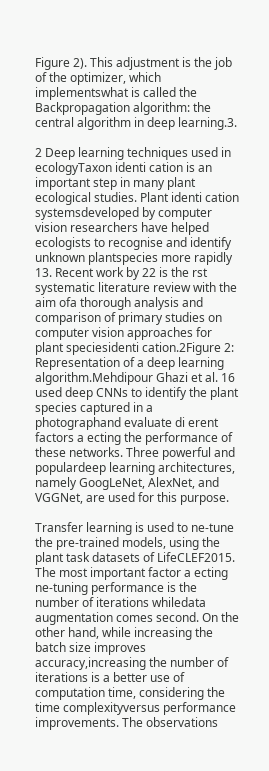Figure 2). This adjustment is the job of the optimizer, which implementswhat is called the Backpropagation algorithm: the central algorithm in deep learning.3.

2 Deep learning techniques used in ecologyTaxon identi cation is an important step in many plant ecological studies. Plant identi cation systemsdeveloped by computer vision researchers have helped ecologists to recognise and identify unknown plantspecies more rapidly 13. Recent work by 22 is the rst systematic literature review with the aim ofa thorough analysis and comparison of primary studies on computer vision approaches for plant speciesidenti cation.2Figure 2: Representation of a deep learning algorithm.Mehdipour Ghazi et al. 16 used deep CNNs to identify the plant species captured in a photographand evaluate di erent factors a ecting the performance of these networks. Three powerful and populardeep learning architectures, namely GoogLeNet, AlexNet, and VGGNet, are used for this purpose.

Transfer learning is used to ne-tune the pre-trained models, using the plant task datasets of LifeCLEF2015. The most important factor a ecting ne-tuning performance is the number of iterations whiledata augmentation comes second. On the other hand, while increasing the batch size improves accuracy,increasing the number of iterations is a better use of computation time, considering the time complexityversus performance improvements. The observations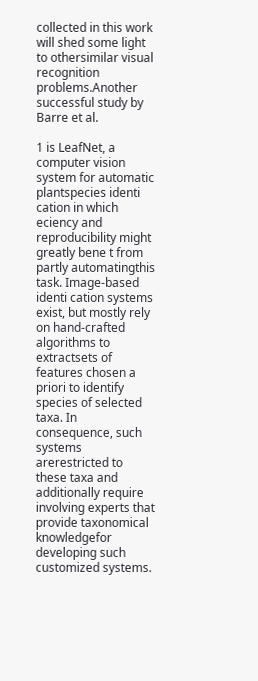collected in this work will shed some light to othersimilar visual recognition problems.Another successful study by Barre et al.

1 is LeafNet, a computer vision system for automatic plantspecies identi cation in which eciency and reproducibility might greatly bene t from partly automatingthis task. Image-based identi cation systems exist, but mostly rely on hand-crafted algorithms to extractsets of features chosen a priori to identify species of selected taxa. In consequence, such systems arerestricted to these taxa and additionally require involving experts that provide taxonomical knowledgefor developing such customized systems.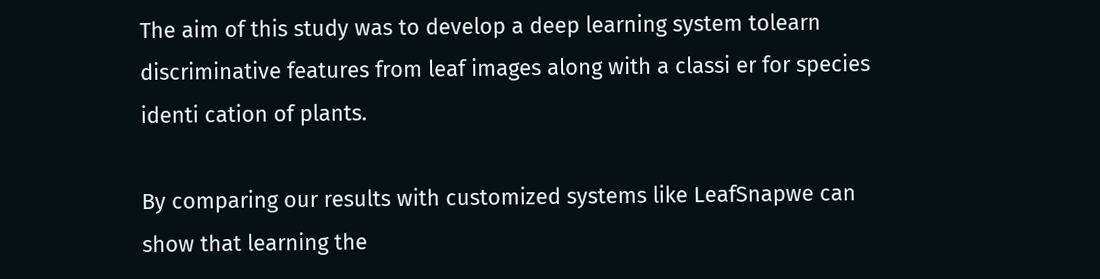The aim of this study was to develop a deep learning system tolearn discriminative features from leaf images along with a classi er for species identi cation of plants.

By comparing our results with customized systems like LeafSnapwe can show that learning the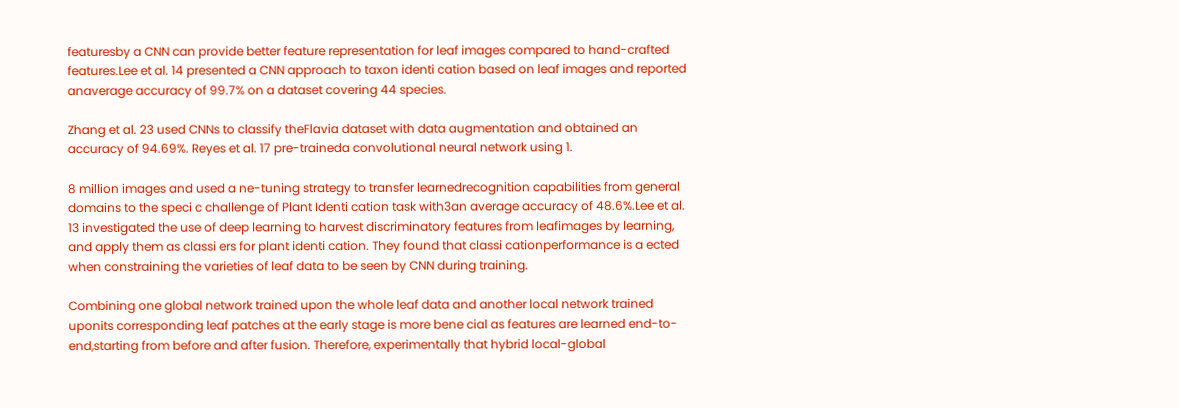featuresby a CNN can provide better feature representation for leaf images compared to hand-crafted features.Lee et al. 14 presented a CNN approach to taxon identi cation based on leaf images and reported anaverage accuracy of 99.7% on a dataset covering 44 species.

Zhang et al. 23 used CNNs to classify theFlavia dataset with data augmentation and obtained an accuracy of 94.69%. Reyes et al. 17 pre-traineda convolutional neural network using 1.

8 million images and used a ne-tuning strategy to transfer learnedrecognition capabilities from general domains to the speci c challenge of Plant Identi cation task with3an average accuracy of 48.6%.Lee et al. 13 investigated the use of deep learning to harvest discriminatory features from leafimages by learning, and apply them as classi ers for plant identi cation. They found that classi cationperformance is a ected when constraining the varieties of leaf data to be seen by CNN during training.

Combining one global network trained upon the whole leaf data and another local network trained uponits corresponding leaf patches at the early stage is more bene cial as features are learned end-to-end,starting from before and after fusion. Therefore, experimentally that hybrid local-global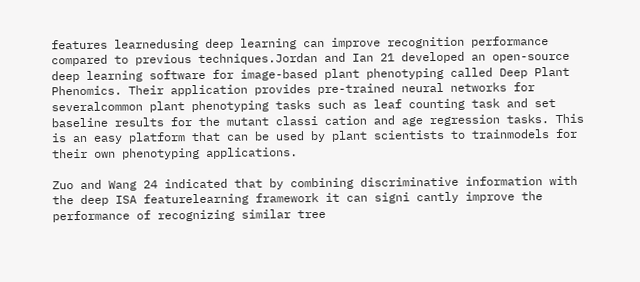features learnedusing deep learning can improve recognition performance compared to previous techniques.Jordan and Ian 21 developed an open-source deep learning software for image-based plant phenotyping called Deep Plant Phenomics. Their application provides pre-trained neural networks for severalcommon plant phenotyping tasks such as leaf counting task and set baseline results for the mutant classi cation and age regression tasks. This is an easy platform that can be used by plant scientists to trainmodels for their own phenotyping applications.

Zuo and Wang 24 indicated that by combining discriminative information with the deep ISA featurelearning framework it can signi cantly improve the performance of recognizing similar tree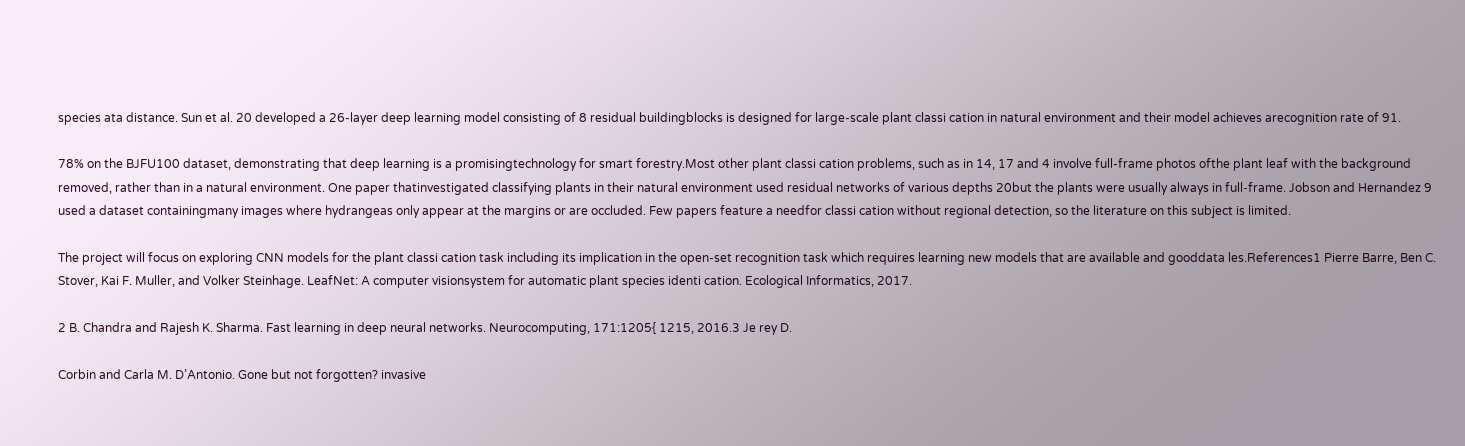species ata distance. Sun et al. 20 developed a 26-layer deep learning model consisting of 8 residual buildingblocks is designed for large-scale plant classi cation in natural environment and their model achieves arecognition rate of 91.

78% on the BJFU100 dataset, demonstrating that deep learning is a promisingtechnology for smart forestry.Most other plant classi cation problems, such as in 14, 17 and 4 involve full-frame photos ofthe plant leaf with the background removed, rather than in a natural environment. One paper thatinvestigated classifying plants in their natural environment used residual networks of various depths 20but the plants were usually always in full-frame. Jobson and Hernandez 9 used a dataset containingmany images where hydrangeas only appear at the margins or are occluded. Few papers feature a needfor classi cation without regional detection, so the literature on this subject is limited.

The project will focus on exploring CNN models for the plant classi cation task including its implication in the open-set recognition task which requires learning new models that are available and gooddata les.References1 Pierre Barre, Ben C. Stover, Kai F. Muller, and Volker Steinhage. LeafNet: A computer visionsystem for automatic plant species identi cation. Ecological Informatics, 2017.

2 B. Chandra and Rajesh K. Sharma. Fast learning in deep neural networks. Neurocomputing, 171:1205{ 1215, 2016.3 Je rey D.

Corbin and Carla M. D’Antonio. Gone but not forgotten? invasive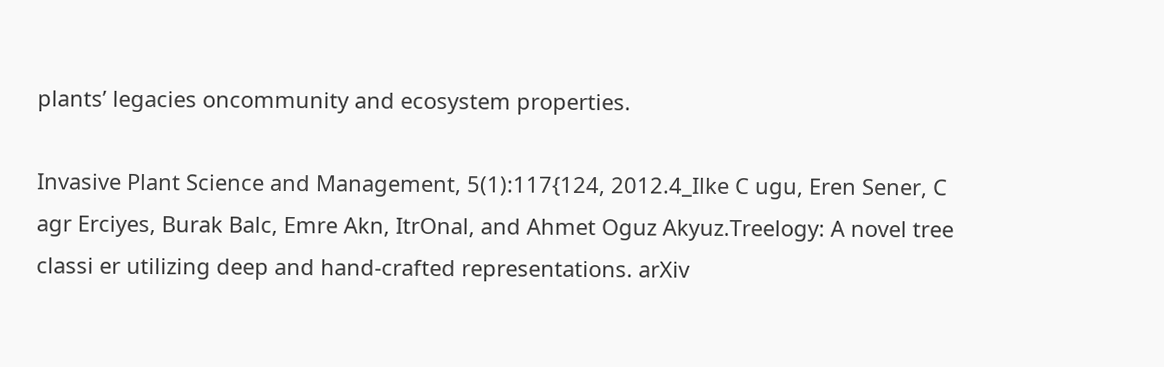plants’ legacies oncommunity and ecosystem properties.

Invasive Plant Science and Management, 5(1):117{124, 2012.4_Ilke C ugu, Eren Sener, C agr Erciyes, Burak Balc, Emre Akn, ItrOnal, and Ahmet Oguz Akyuz.Treelogy: A novel tree classi er utilizing deep and hand-crafted representations. arXiv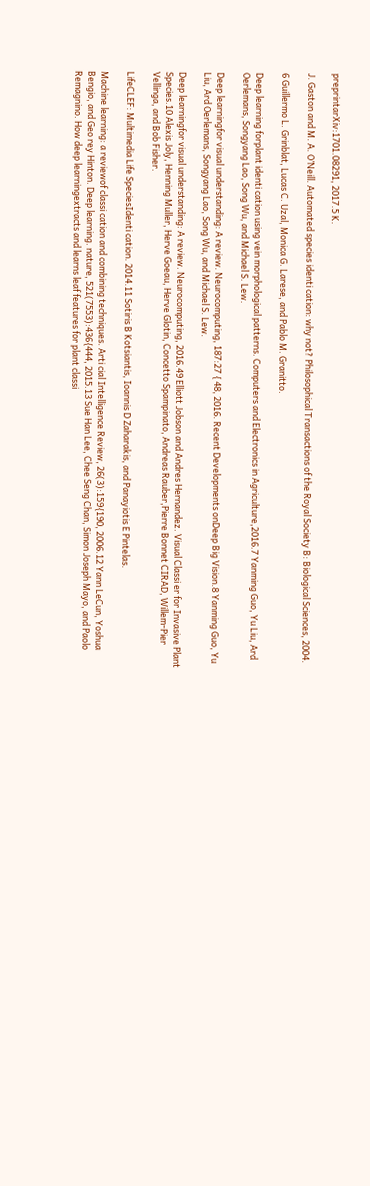preprintarXiv:1701.08291, 2017.5 K.

J. Gaston and M. A. O’Neill. Automated species identi cation: why not? Philosophical Transactions of the Royal Society B: Biological Sciences, 2004.

6 Guillermo L. Grinblat, Lucas C. Uzal, Monica G. Larese, and Pablo M. Granitto.

Deep learning forplant identi cation using vein morphological patterns. Computers and Electronics in Agriculture,2016.7 Yanming Guo, Yu Liu, Ard Oerlemans, Songyang Lao, Song Wu, and Michael S. Lew.

Deep learningfor visual understanding: A review. Neurocomputing, 187:27 { 48, 2016. Recent Developments onDeep Big Vision.8 Yanming Guo, Yu Liu, Ard Oerlemans, Songyang Lao, Song Wu, and Michael S. Lew.

Deep learningfor visual understanding: A review. Neurocomputing, 2016.49 Elliott Jobson and Andres Hernandez. Visual Classi er for Invasive Plant Species.10 Alexis Joly, Henning Muller, Herve Goeau, Herve Glotin, Concetto Spampinato, Andreas Rauber,Pierre Bonnet CIRAD, Willem-Pier Vellinga, and Bob Fisher.

LifeCLEF: Multimedia Life SpeciesIdenti cation. 2014.11 Sotiris B Kotsiantis, Ioannis D Zaharakis, and Panayiotis E Pintelas.

Machine learning: a reviewof classi cation and combining techniques. Arti cial Intelligence Review, 26(3):159{190, 2006.12 Yann LeCun, Yoshua Bengio, and Geo rey Hinton. Deep learning. nature, 521(7553):436{444, 2015.13 Sue Han Lee, Chee Seng Chan, Simon Joseph Mayo, and Paolo Remagnino. How deep learningextracts and learns leaf features for plant classi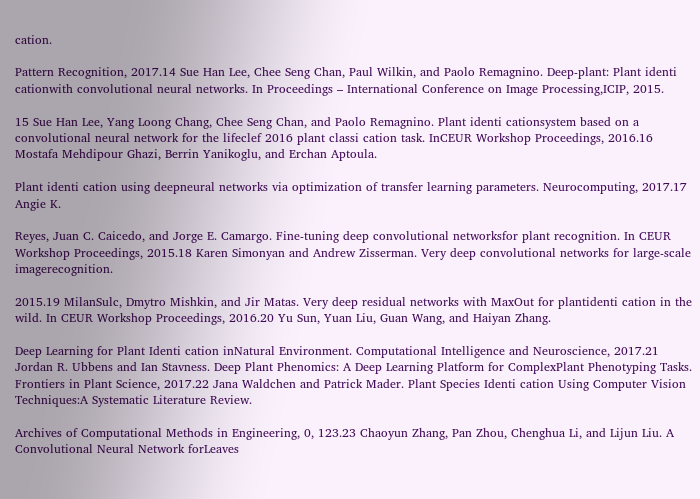cation.

Pattern Recognition, 2017.14 Sue Han Lee, Chee Seng Chan, Paul Wilkin, and Paolo Remagnino. Deep-plant: Plant identi cationwith convolutional neural networks. In Proceedings – International Conference on Image Processing,ICIP, 2015.

15 Sue Han Lee, Yang Loong Chang, Chee Seng Chan, and Paolo Remagnino. Plant identi cationsystem based on a convolutional neural network for the lifeclef 2016 plant classi cation task. InCEUR Workshop Proceedings, 2016.16 Mostafa Mehdipour Ghazi, Berrin Yanikoglu, and Erchan Aptoula.

Plant identi cation using deepneural networks via optimization of transfer learning parameters. Neurocomputing, 2017.17 Angie K.

Reyes, Juan C. Caicedo, and Jorge E. Camargo. Fine-tuning deep convolutional networksfor plant recognition. In CEUR Workshop Proceedings, 2015.18 Karen Simonyan and Andrew Zisserman. Very deep convolutional networks for large-scale imagerecognition.

2015.19 MilanSulc, Dmytro Mishkin, and Jir Matas. Very deep residual networks with MaxOut for plantidenti cation in the wild. In CEUR Workshop Proceedings, 2016.20 Yu Sun, Yuan Liu, Guan Wang, and Haiyan Zhang.

Deep Learning for Plant Identi cation inNatural Environment. Computational Intelligence and Neuroscience, 2017.21 Jordan R. Ubbens and Ian Stavness. Deep Plant Phenomics: A Deep Learning Platform for ComplexPlant Phenotyping Tasks. Frontiers in Plant Science, 2017.22 Jana Waldchen and Patrick Mader. Plant Species Identi cation Using Computer Vision Techniques:A Systematic Literature Review.

Archives of Computational Methods in Engineering, 0, 123.23 Chaoyun Zhang, Pan Zhou, Chenghua Li, and Lijun Liu. A Convolutional Neural Network forLeaves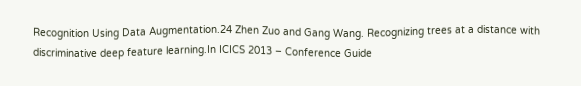Recognition Using Data Augmentation.24 Zhen Zuo and Gang Wang. Recognizing trees at a distance with discriminative deep feature learning.In ICICS 2013 – Conference Guide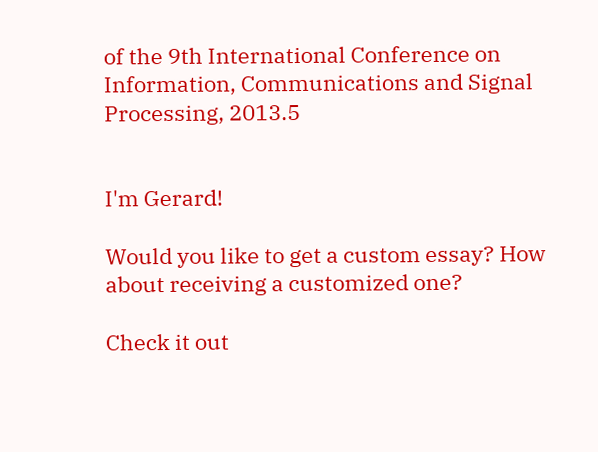of the 9th International Conference on Information, Communications and Signal Processing, 2013.5


I'm Gerard!

Would you like to get a custom essay? How about receiving a customized one?

Check it out